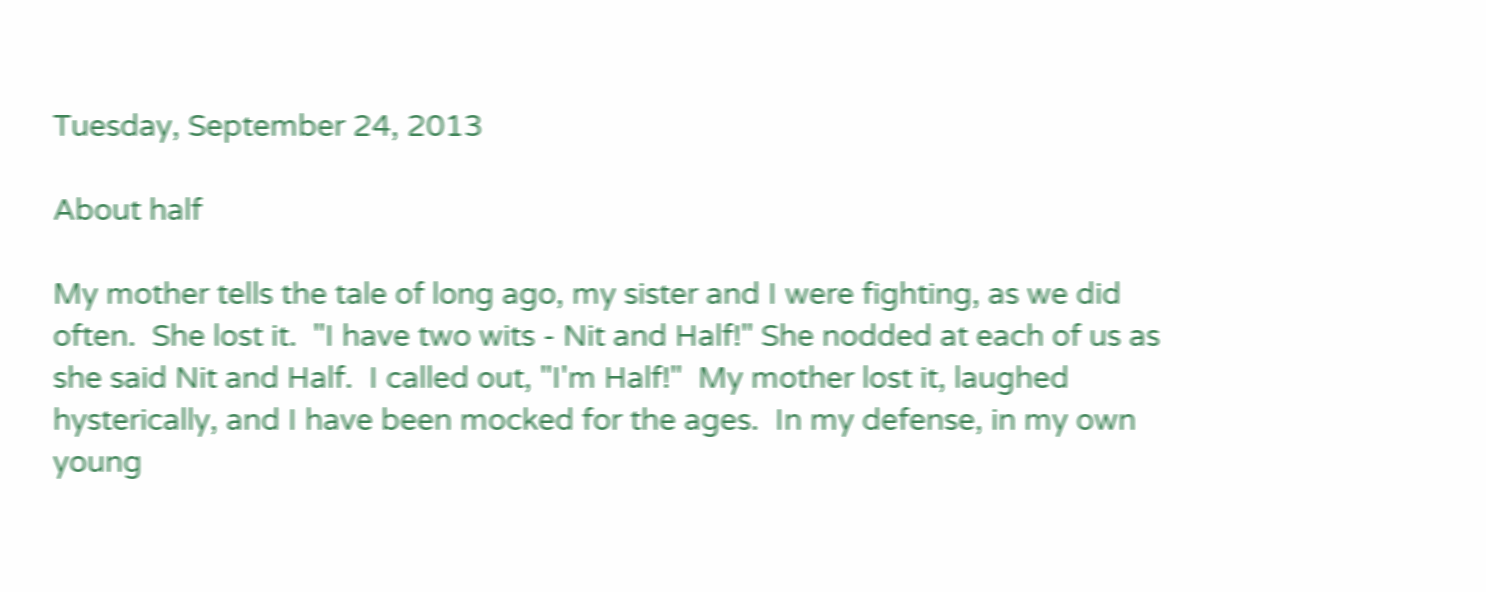Tuesday, September 24, 2013

About half

My mother tells the tale of long ago, my sister and I were fighting, as we did often.  She lost it.  "I have two wits - Nit and Half!" She nodded at each of us as she said Nit and Half.  I called out, "I'm Half!"  My mother lost it, laughed hysterically, and I have been mocked for the ages.  In my defense, in my own young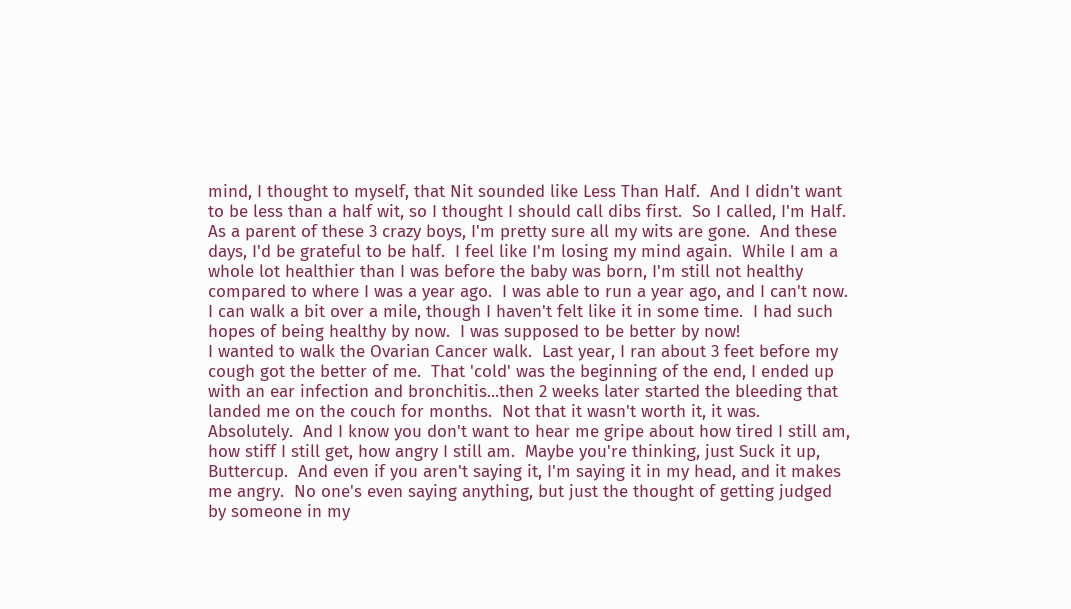mind, I thought to myself, that Nit sounded like Less Than Half.  And I didn't want to be less than a half wit, so I thought I should call dibs first.  So I called, I'm Half.
As a parent of these 3 crazy boys, I'm pretty sure all my wits are gone.  And these days, I'd be grateful to be half.  I feel like I'm losing my mind again.  While I am a whole lot healthier than I was before the baby was born, I'm still not healthy compared to where I was a year ago.  I was able to run a year ago, and I can't now.  I can walk a bit over a mile, though I haven't felt like it in some time.  I had such hopes of being healthy by now.  I was supposed to be better by now!
I wanted to walk the Ovarian Cancer walk.  Last year, I ran about 3 feet before my cough got the better of me.  That 'cold' was the beginning of the end, I ended up with an ear infection and bronchitis...then 2 weeks later started the bleeding that landed me on the couch for months.  Not that it wasn't worth it, it was.  Absolutely.  And I know you don't want to hear me gripe about how tired I still am, how stiff I still get, how angry I still am.  Maybe you're thinking, just Suck it up, Buttercup.  And even if you aren't saying it, I'm saying it in my head, and it makes me angry.  No one's even saying anything, but just the thought of getting judged by someone in my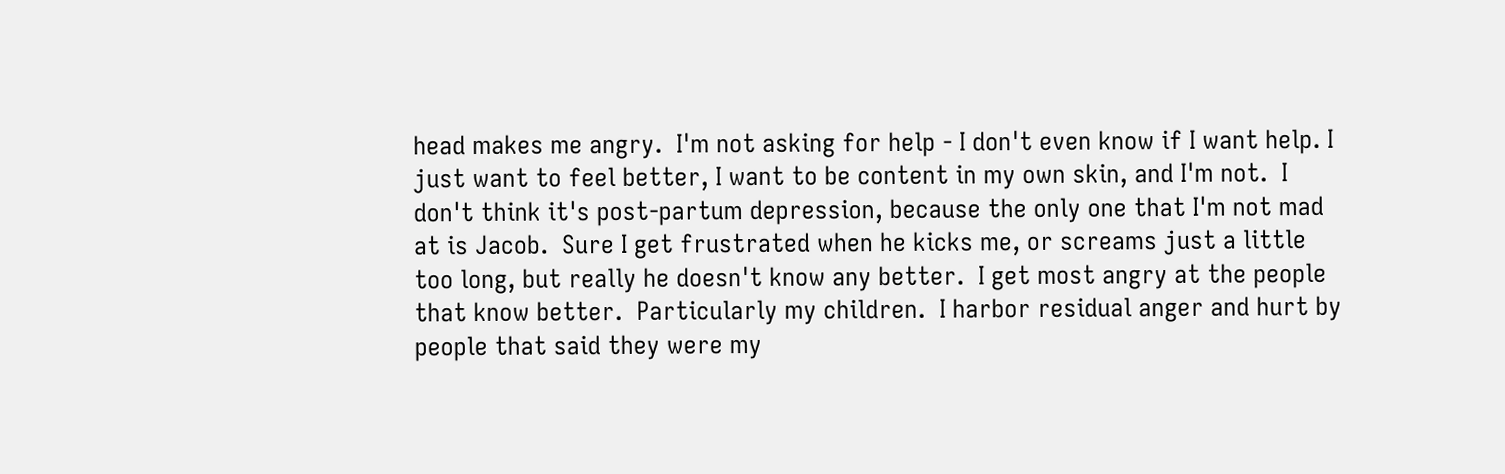head makes me angry.  I'm not asking for help - I don't even know if I want help. I just want to feel better, I want to be content in my own skin, and I'm not.  I don't think it's post-partum depression, because the only one that I'm not mad at is Jacob.  Sure I get frustrated when he kicks me, or screams just a little too long, but really he doesn't know any better.  I get most angry at the people that know better.  Particularly my children.  I harbor residual anger and hurt by people that said they were my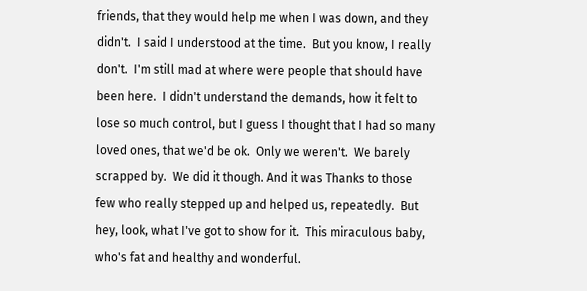friends, that they would help me when I was down, and they didn't.  I said I understood at the time.  But you know, I really don't.  I'm still mad at where were people that should have been here.  I didn't understand the demands, how it felt to lose so much control, but I guess I thought that I had so many loved ones, that we'd be ok.  Only we weren't.  We barely scrapped by.  We did it though. And it was Thanks to those few who really stepped up and helped us, repeatedly.  But hey, look, what I've got to show for it.  This miraculous baby, who's fat and healthy and wonderful.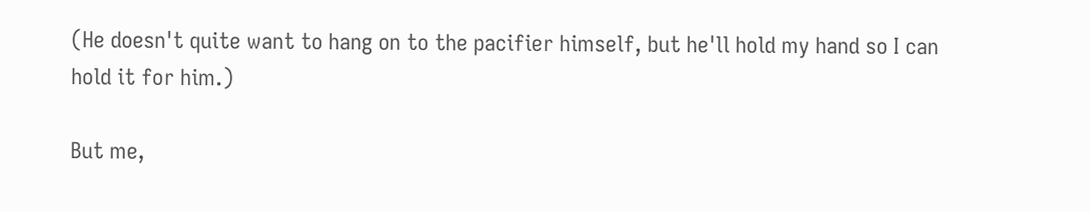(He doesn't quite want to hang on to the pacifier himself, but he'll hold my hand so I can hold it for him.)

But me,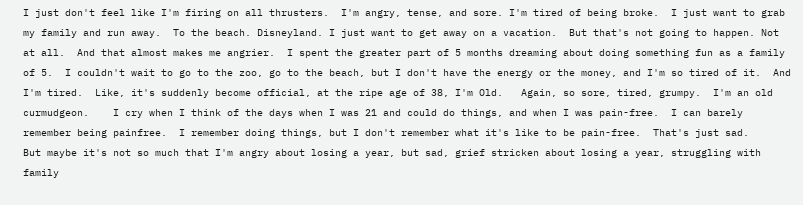I just don't feel like I'm firing on all thrusters.  I'm angry, tense, and sore. I'm tired of being broke.  I just want to grab my family and run away.  To the beach. Disneyland. I just want to get away on a vacation.  But that's not going to happen. Not at all.  And that almost makes me angrier.  I spent the greater part of 5 months dreaming about doing something fun as a family of 5.  I couldn't wait to go to the zoo, go to the beach, but I don't have the energy or the money, and I'm so tired of it.  And I'm tired.  Like, it's suddenly become official, at the ripe age of 38, I'm Old.   Again, so sore, tired, grumpy.  I'm an old curmudgeon.    I cry when I think of the days when I was 21 and could do things, and when I was pain-free.  I can barely remember being painfree.  I remember doing things, but I don't remember what it's like to be pain-free.  That's just sad.
But maybe it's not so much that I'm angry about losing a year, but sad, grief stricken about losing a year, struggling with family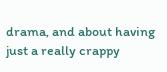drama, and about having just a really crappy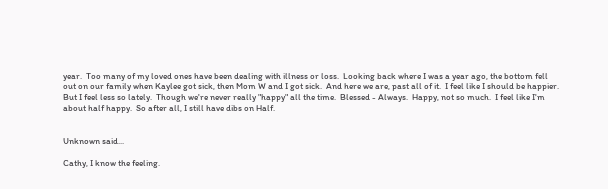year.  Too many of my loved ones have been dealing with illness or loss.  Looking back where I was a year ago, the bottom fell out on our family when Kaylee got sick, then Mom W and I got sick.  And here we are, past all of it.  I feel like I should be happier.  But I feel less so lately.  Though we're never really "happy" all the time.  Blessed - Always.  Happy, not so much.  I feel like I'm about half happy.  So after all, I still have dibs on Half.


Unknown said...

Cathy, I know the feeling.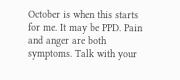October is when this starts for me. It may be PPD. Pain and anger are both symptoms. Talk with your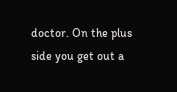doctor. On the plus side you get out a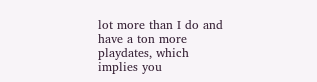lot more than I do and have a ton more playdates, which implies you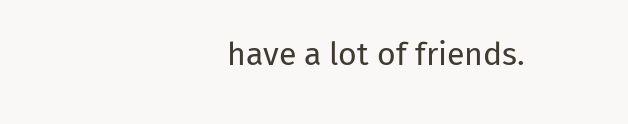have a lot of friends.